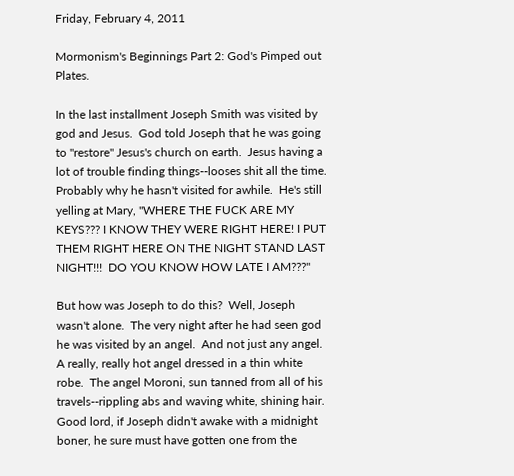Friday, February 4, 2011

Mormonism's Beginnings Part 2: God's Pimped out Plates.

In the last installment Joseph Smith was visited by god and Jesus.  God told Joseph that he was going to "restore" Jesus's church on earth.  Jesus having a lot of trouble finding things--looses shit all the time.  Probably why he hasn't visited for awhile.  He's still yelling at Mary, "WHERE THE FUCK ARE MY KEYS??? I KNOW THEY WERE RIGHT HERE! I PUT THEM RIGHT HERE ON THE NIGHT STAND LAST NIGHT!!!  DO YOU KNOW HOW LATE I AM???"

But how was Joseph to do this?  Well, Joseph wasn't alone.  The very night after he had seen god he was visited by an angel.  And not just any angel.  A really, really hot angel dressed in a thin white robe.  The angel Moroni, sun tanned from all of his travels--rippling abs and waving white, shining hair.  Good lord, if Joseph didn't awake with a midnight boner, he sure must have gotten one from the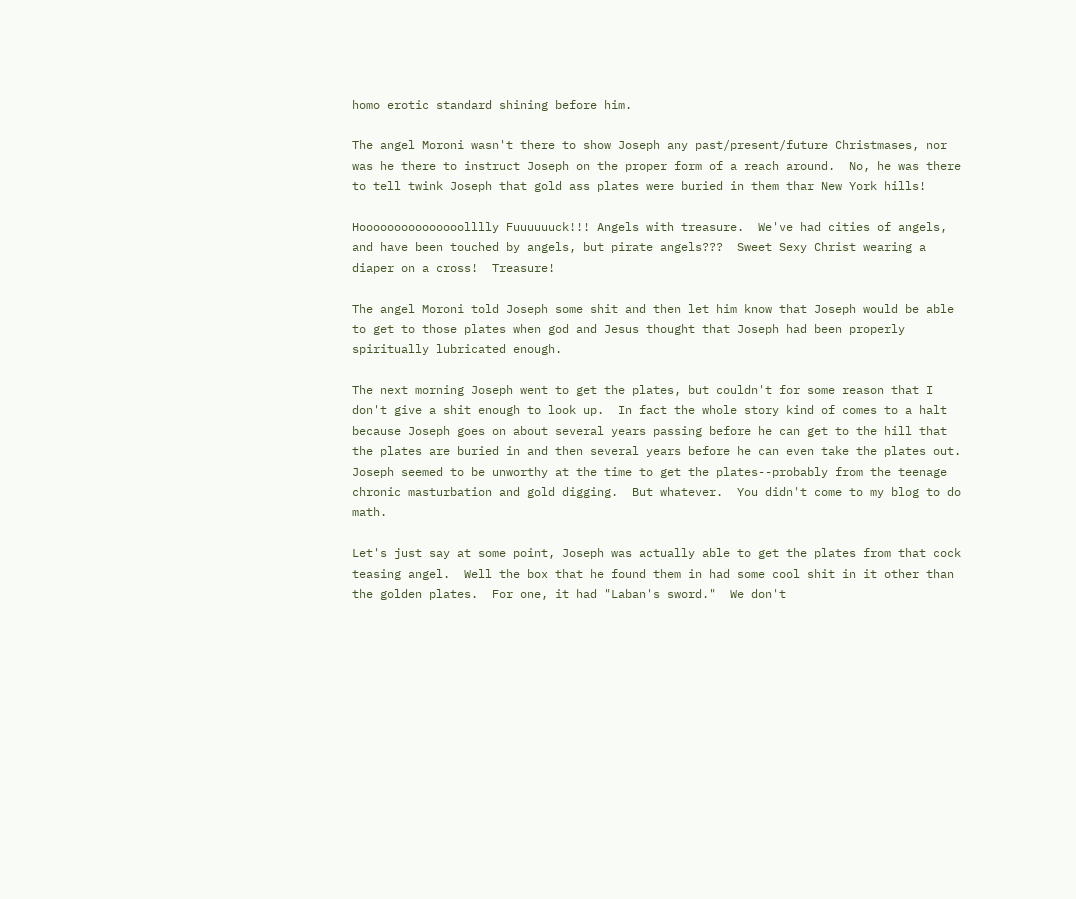homo erotic standard shining before him.

The angel Moroni wasn't there to show Joseph any past/present/future Christmases, nor was he there to instruct Joseph on the proper form of a reach around.  No, he was there to tell twink Joseph that gold ass plates were buried in them thar New York hills!

Hooooooooooooooolllly Fuuuuuuck!!! Angels with treasure.  We've had cities of angels, and have been touched by angels, but pirate angels???  Sweet Sexy Christ wearing a diaper on a cross!  Treasure!

The angel Moroni told Joseph some shit and then let him know that Joseph would be able to get to those plates when god and Jesus thought that Joseph had been properly spiritually lubricated enough.

The next morning Joseph went to get the plates, but couldn't for some reason that I don't give a shit enough to look up.  In fact the whole story kind of comes to a halt because Joseph goes on about several years passing before he can get to the hill that the plates are buried in and then several years before he can even take the plates out.  Joseph seemed to be unworthy at the time to get the plates--probably from the teenage chronic masturbation and gold digging.  But whatever.  You didn't come to my blog to do math.

Let's just say at some point, Joseph was actually able to get the plates from that cock teasing angel.  Well the box that he found them in had some cool shit in it other than the golden plates.  For one, it had "Laban's sword."  We don't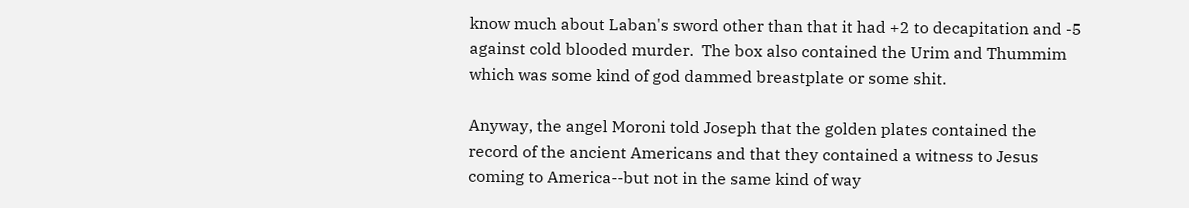know much about Laban's sword other than that it had +2 to decapitation and -5 against cold blooded murder.  The box also contained the Urim and Thummim which was some kind of god dammed breastplate or some shit.

Anyway, the angel Moroni told Joseph that the golden plates contained the record of the ancient Americans and that they contained a witness to Jesus coming to America--but not in the same kind of way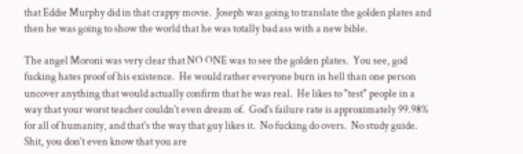that Eddie Murphy did in that crappy movie.  Joseph was going to translate the golden plates and then he was going to show the world that he was totally bad ass with a new bible.

The angel Moroni was very clear that NO ONE was to see the golden plates.  You see, god fucking hates proof of his existence.  He would rather everyone burn in hell than one person uncover anything that would actually confirm that he was real.  He likes to "test" people in a way that your worst teacher couldn't even dream of.  God's failure rate is approximately 99.98% for all of humanity, and that's the way that guy likes it.  No fucking do overs.  No study guide.  Shit, you don't even know that you are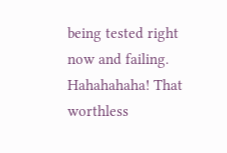being tested right now and failing.  Hahahahaha! That worthless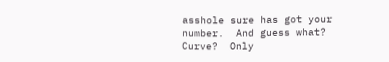asshole sure has got your number.  And guess what?  Curve?  Only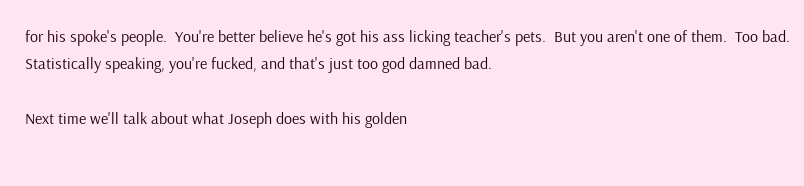for his spoke's people.  You're better believe he's got his ass licking teacher's pets.  But you aren't one of them.  Too bad.  Statistically speaking, you're fucked, and that's just too god damned bad.

Next time we'll talk about what Joseph does with his golden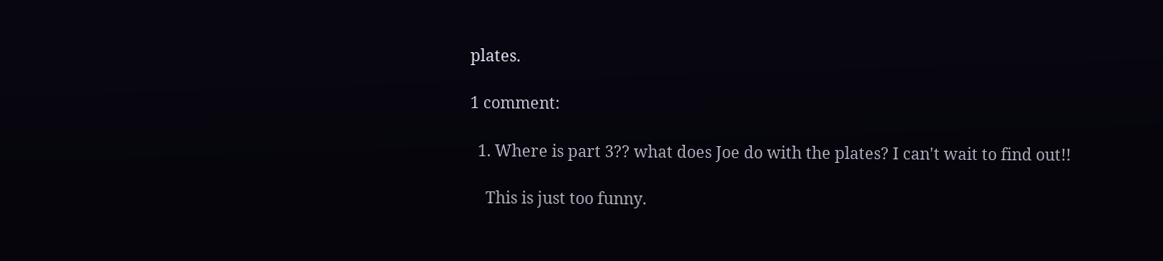plates.

1 comment:

  1. Where is part 3?? what does Joe do with the plates? I can't wait to find out!!

    This is just too funny.